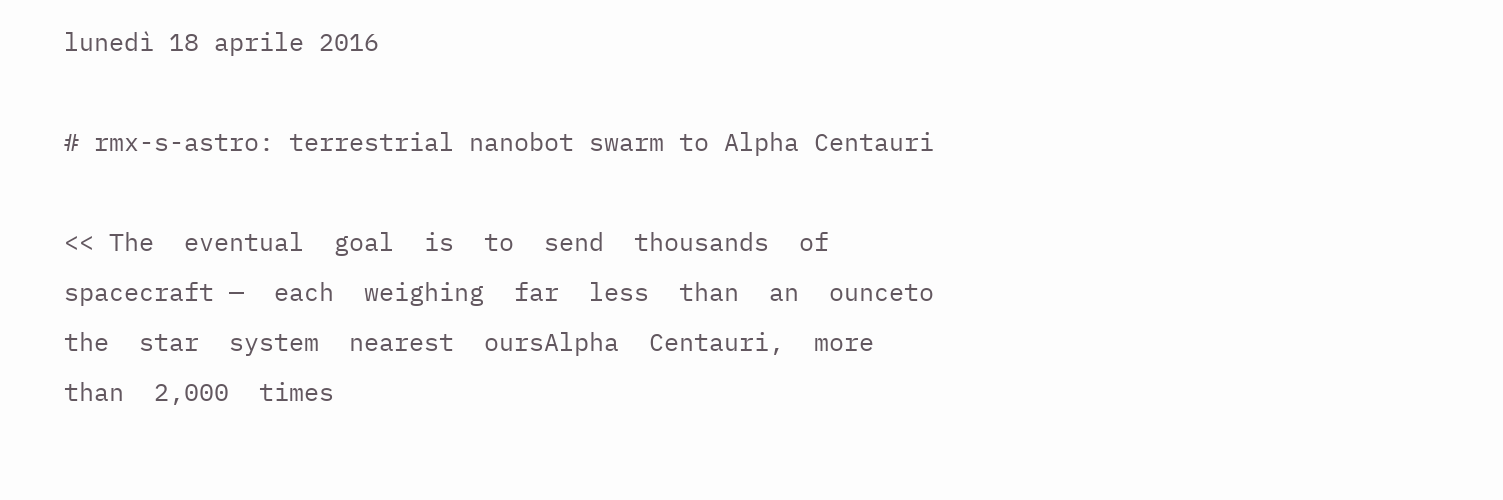lunedì 18 aprile 2016

# rmx-s-astro: terrestrial nanobot swarm to Alpha Centauri

<< The  eventual  goal  is  to  send  thousands  of  spacecraft —  each  weighing  far  less  than  an  ounceto  the  star  system  nearest  oursAlpha  Centauri,  more  than  2,000  times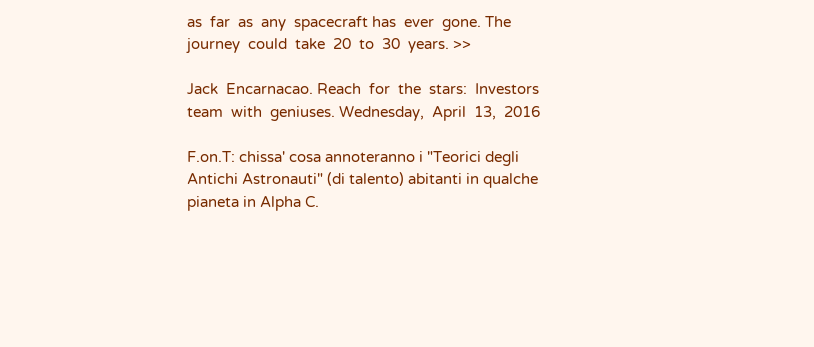as  far  as  any  spacecraft has  ever  gone. The  journey  could  take  20  to  30  years. >>

Jack  Encarnacao. Reach  for  the  stars:  Investors  team  with  geniuses. Wednesday,  April  13,  2016

F.on.T: chissa' cosa annoteranno i "Teorici degli Antichi Astronauti" (di talento) abitanti in qualche pianeta in Alpha C.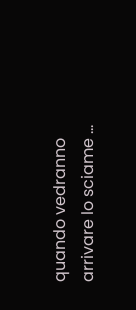quando vedranno arrivare lo sciame ...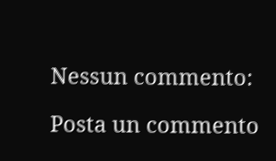Nessun commento:

Posta un commento